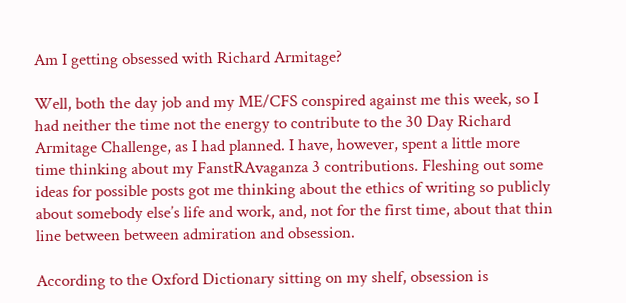Am I getting obsessed with Richard Armitage?

Well, both the day job and my ME/CFS conspired against me this week, so I had neither the time not the energy to contribute to the 30 Day Richard Armitage Challenge, as I had planned. I have, however, spent a little more time thinking about my FanstRAvaganza 3 contributions. Fleshing out some ideas for possible posts got me thinking about the ethics of writing so publicly about somebody else’s life and work, and, not for the first time, about that thin line between between admiration and obsession.

According to the Oxford Dictionary sitting on my shelf, obsession is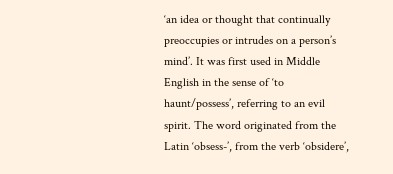‘an idea or thought that continually preoccupies or intrudes on a person’s mind’. It was first used in Middle English in the sense of ‘to haunt/possess’, referring to an evil spirit. The word originated from the Latin ‘obsess-’, from the verb ‘obsidere’,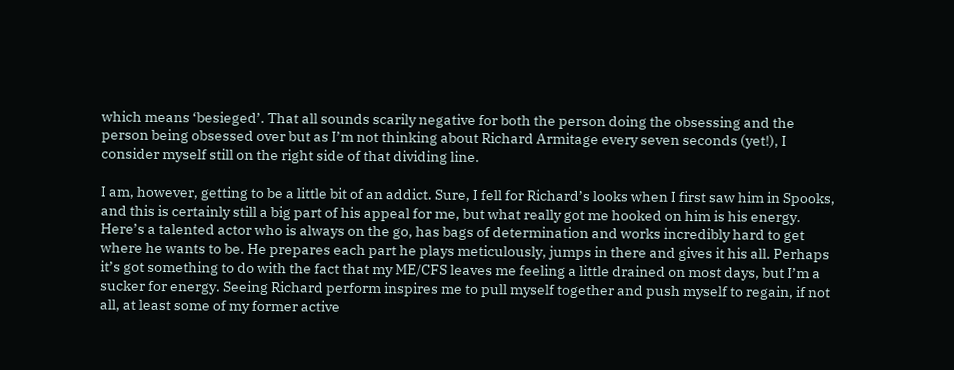which means ‘besieged’. That all sounds scarily negative for both the person doing the obsessing and the person being obsessed over but as I’m not thinking about Richard Armitage every seven seconds (yet!), I consider myself still on the right side of that dividing line.

I am, however, getting to be a little bit of an addict. Sure, I fell for Richard’s looks when I first saw him in Spooks, and this is certainly still a big part of his appeal for me, but what really got me hooked on him is his energy. Here’s a talented actor who is always on the go, has bags of determination and works incredibly hard to get where he wants to be. He prepares each part he plays meticulously, jumps in there and gives it his all. Perhaps it’s got something to do with the fact that my ME/CFS leaves me feeling a little drained on most days, but I’m a sucker for energy. Seeing Richard perform inspires me to pull myself together and push myself to regain, if not all, at least some of my former active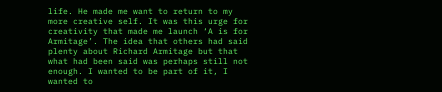life. He made me want to return to my more creative self. It was this urge for creativity that made me launch ‘A is for Armitage’. The idea that others had said plenty about Richard Armitage but that what had been said was perhaps still not enough. I wanted to be part of it, I wanted to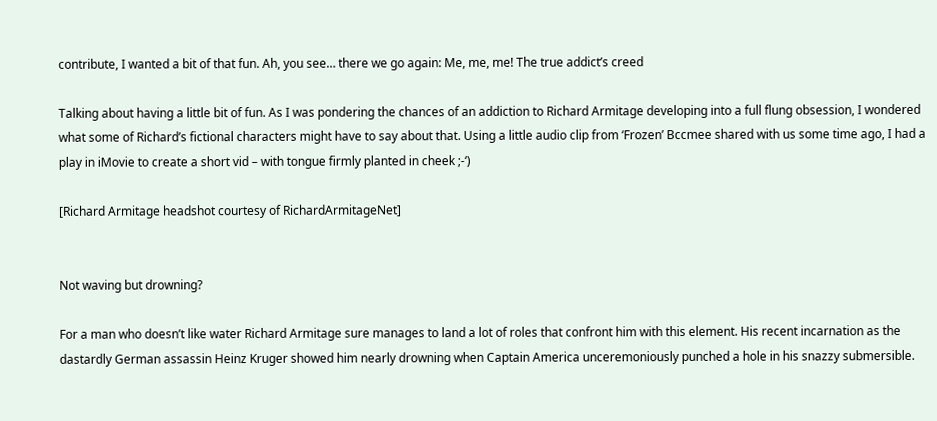contribute, I wanted a bit of that fun. Ah, you see… there we go again: Me, me, me! The true addict’s creed

Talking about having a little bit of fun. As I was pondering the chances of an addiction to Richard Armitage developing into a full flung obsession, I wondered what some of Richard’s fictional characters might have to say about that. Using a little audio clip from ‘Frozen’ Bccmee shared with us some time ago, I had a play in iMovie to create a short vid – with tongue firmly planted in cheek ;-‘)

[Richard Armitage headshot courtesy of RichardArmitageNet]


Not waving but drowning?

For a man who doesn’t like water Richard Armitage sure manages to land a lot of roles that confront him with this element. His recent incarnation as the dastardly German assassin Heinz Kruger showed him nearly drowning when Captain America unceremoniously punched a hole in his snazzy submersible.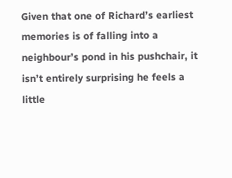Given that one of Richard’s earliest memories is of falling into a neighbour’s pond in his pushchair, it isn’t entirely surprising he feels a little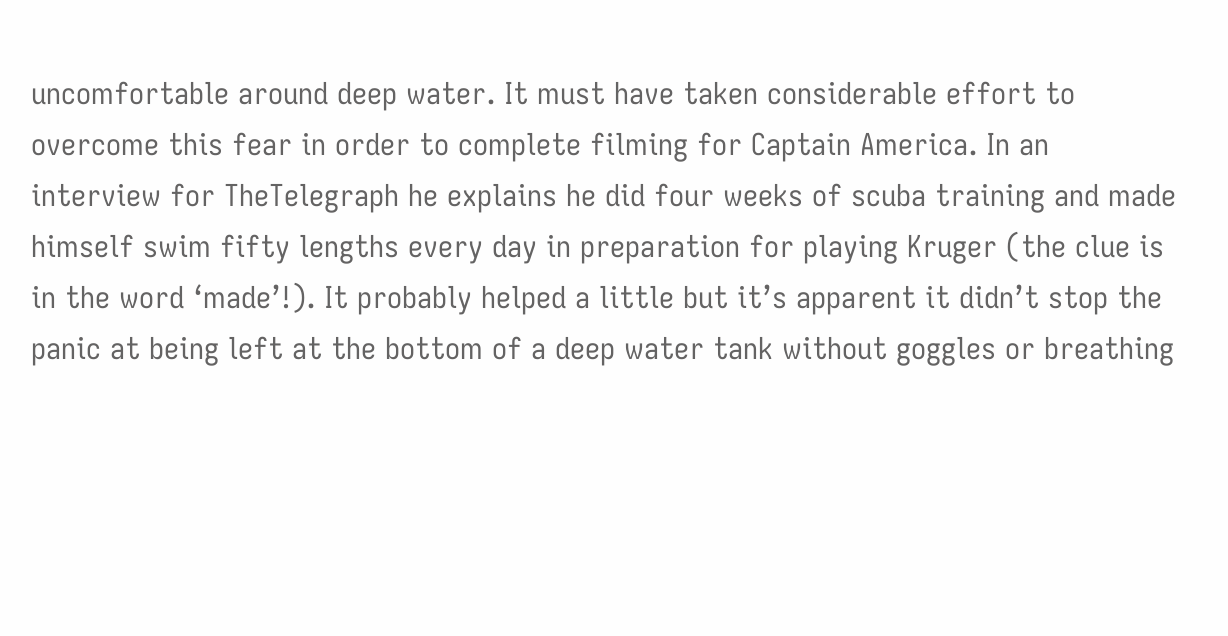uncomfortable around deep water. It must have taken considerable effort to overcome this fear in order to complete filming for Captain America. In an interview for TheTelegraph he explains he did four weeks of scuba training and made himself swim fifty lengths every day in preparation for playing Kruger (the clue is in the word ‘made’!). It probably helped a little but it’s apparent it didn’t stop the panic at being left at the bottom of a deep water tank without goggles or breathing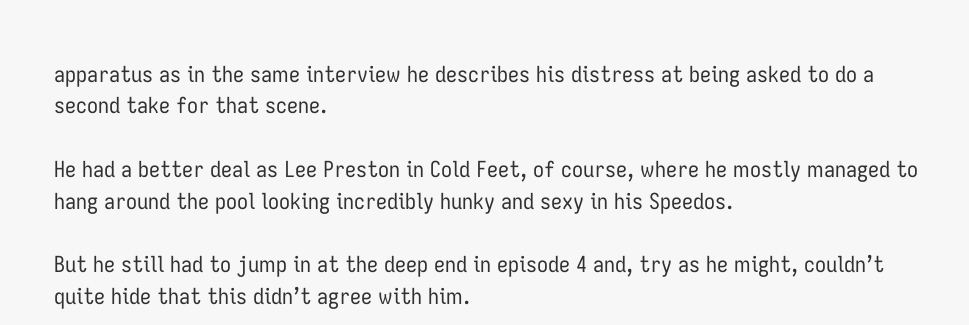apparatus as in the same interview he describes his distress at being asked to do a second take for that scene.

He had a better deal as Lee Preston in Cold Feet, of course, where he mostly managed to hang around the pool looking incredibly hunky and sexy in his Speedos.

But he still had to jump in at the deep end in episode 4 and, try as he might, couldn’t quite hide that this didn’t agree with him.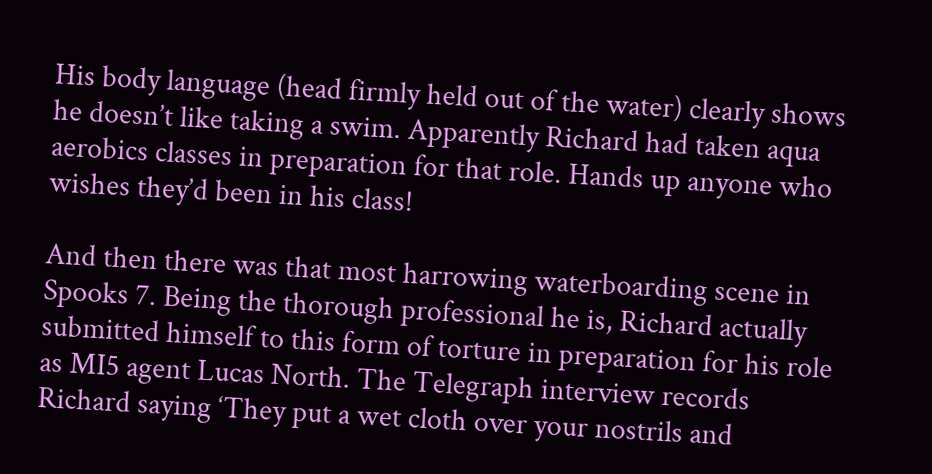His body language (head firmly held out of the water) clearly shows he doesn’t like taking a swim. Apparently Richard had taken aqua aerobics classes in preparation for that role. Hands up anyone who wishes they’d been in his class!

And then there was that most harrowing waterboarding scene in Spooks 7. Being the thorough professional he is, Richard actually submitted himself to this form of torture in preparation for his role as MI5 agent Lucas North. The Telegraph interview records Richard saying ‘They put a wet cloth over your nostrils and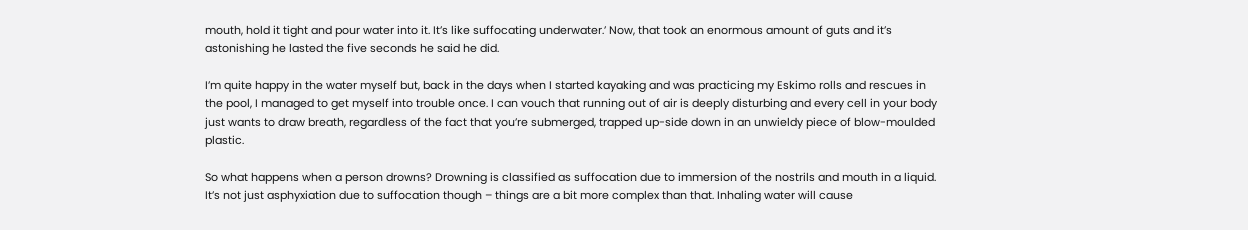mouth, hold it tight and pour water into it. It’s like suffocating underwater.’ Now, that took an enormous amount of guts and it’s astonishing he lasted the five seconds he said he did.

I’m quite happy in the water myself but, back in the days when I started kayaking and was practicing my Eskimo rolls and rescues in the pool, I managed to get myself into trouble once. I can vouch that running out of air is deeply disturbing and every cell in your body just wants to draw breath, regardless of the fact that you’re submerged, trapped up-side down in an unwieldy piece of blow-moulded plastic.

So what happens when a person drowns? Drowning is classified as suffocation due to immersion of the nostrils and mouth in a liquid. It’s not just asphyxiation due to suffocation though – things are a bit more complex than that. Inhaling water will cause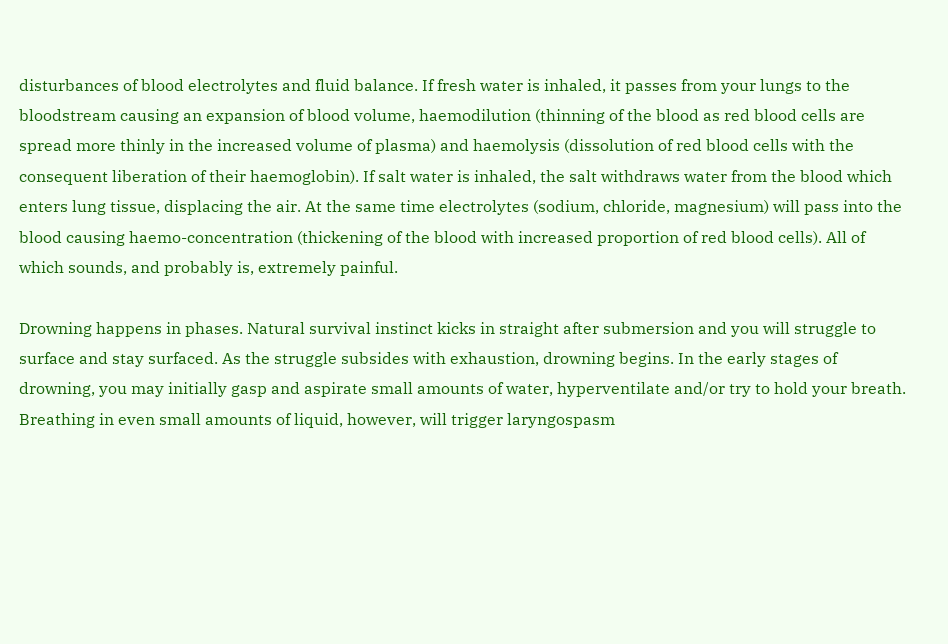disturbances of blood electrolytes and fluid balance. If fresh water is inhaled, it passes from your lungs to the bloodstream causing an expansion of blood volume, haemodilution (thinning of the blood as red blood cells are spread more thinly in the increased volume of plasma) and haemolysis (dissolution of red blood cells with the consequent liberation of their haemoglobin). If salt water is inhaled, the salt withdraws water from the blood which enters lung tissue, displacing the air. At the same time electrolytes (sodium, chloride, magnesium) will pass into the blood causing haemo-concentration (thickening of the blood with increased proportion of red blood cells). All of which sounds, and probably is, extremely painful.

Drowning happens in phases. Natural survival instinct kicks in straight after submersion and you will struggle to surface and stay surfaced. As the struggle subsides with exhaustion, drowning begins. In the early stages of drowning, you may initially gasp and aspirate small amounts of water, hyperventilate and/or try to hold your breath. Breathing in even small amounts of liquid, however, will trigger laryngospasm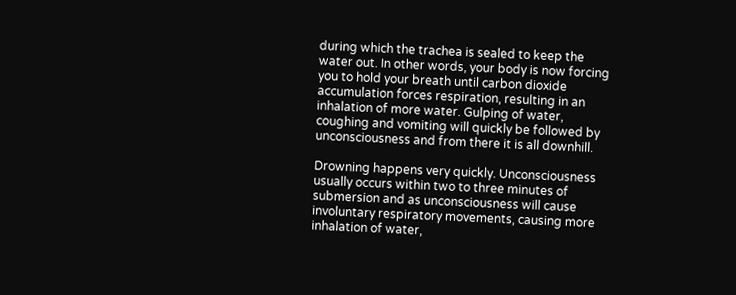during which the trachea is sealed to keep the water out. In other words, your body is now forcing you to hold your breath until carbon dioxide accumulation forces respiration, resulting in an inhalation of more water. Gulping of water, coughing and vomiting will quickly be followed by unconsciousness and from there it is all downhill.

Drowning happens very quickly. Unconsciousness usually occurs within two to three minutes of submersion and as unconsciousness will cause involuntary respiratory movements, causing more inhalation of water,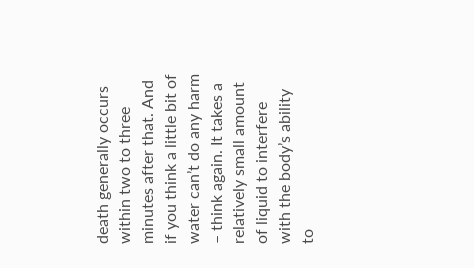death generally occurs within two to three minutes after that. And if you think a little bit of water can’t do any harm – think again. It takes a relatively small amount of liquid to interfere with the body’s ability to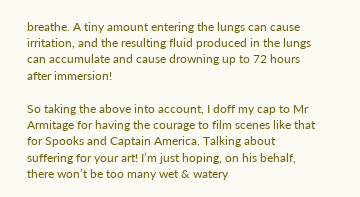breathe. A tiny amount entering the lungs can cause irritation, and the resulting fluid produced in the lungs can accumulate and cause drowning up to 72 hours after immersion!

So taking the above into account, I doff my cap to Mr Armitage for having the courage to film scenes like that for Spooks and Captain America. Talking about suffering for your art! I’m just hoping, on his behalf, there won’t be too many wet & watery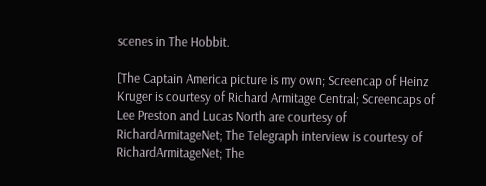scenes in The Hobbit.

[The Captain America picture is my own; Screencap of Heinz Kruger is courtesy of Richard Armitage Central; Screencaps of Lee Preston and Lucas North are courtesy of RichardArmitageNet; The Telegraph interview is courtesy of RichardArmitageNet; The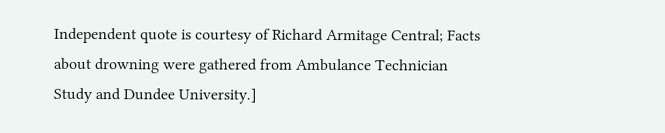Independent quote is courtesy of Richard Armitage Central; Facts about drowning were gathered from Ambulance Technician Study and Dundee University.]